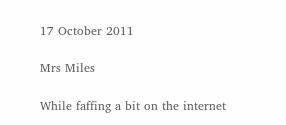17 October 2011

Mrs Miles

While faffing a bit on the internet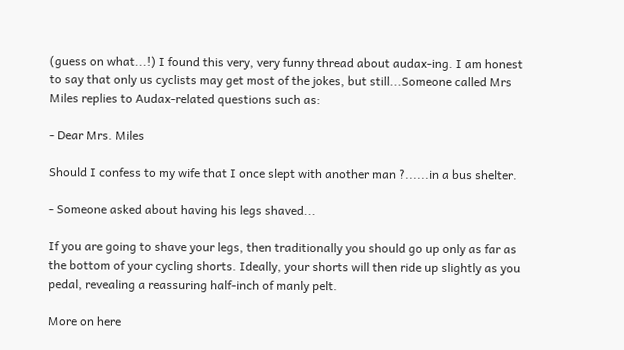(guess on what...!) I found this very, very funny thread about audax-ing. I am honest to say that only us cyclists may get most of the jokes, but still...Someone called Mrs Miles replies to Audax-related questions such as:

- Dear Mrs. Miles

Should I confess to my wife that I once slept with another man ?......in a bus shelter.

- Someone asked about having his legs shaved...

If you are going to shave your legs, then traditionally you should go up only as far as the bottom of your cycling shorts. Ideally, your shorts will then ride up slightly as you pedal, revealing a reassuring half-inch of manly pelt.

More on here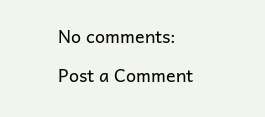No comments:

Post a Comment